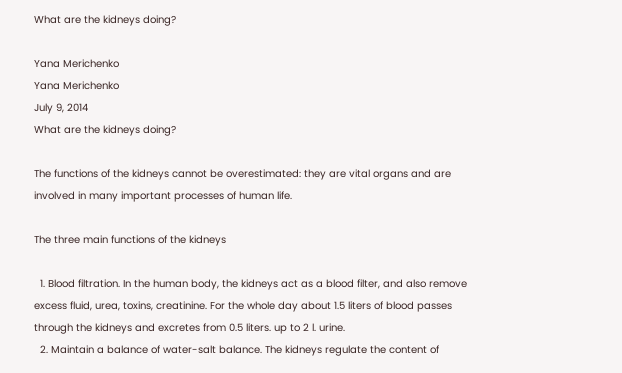What are the kidneys doing?

Yana Merichenko
Yana Merichenko
July 9, 2014
What are the kidneys doing?

The functions of the kidneys cannot be overestimated: they are vital organs and are involved in many important processes of human life.

The three main functions of the kidneys

  1. Blood filtration. In the human body, the kidneys act as a blood filter, and also remove excess fluid, urea, toxins, creatinine. For the whole day about 1.5 liters of blood passes through the kidneys and excretes from 0.5 liters. up to 2 l. urine.
  2. Maintain a balance of water-salt balance. The kidneys regulate the content of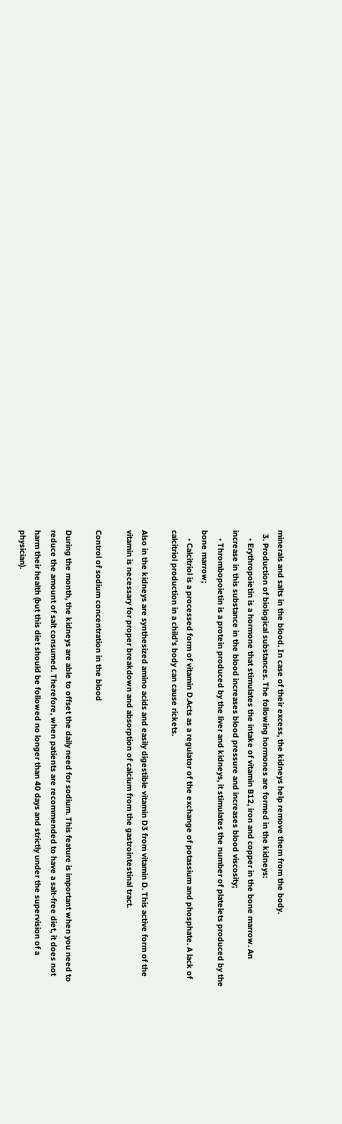minerals and salts in the blood. In case of their excess, the kidneys help remove them from the body.
  3. Production of biological substances. The following hormones are formed in the kidneys:
    • Erythropoietin is a hormone that stimulates the intake of vitamin B12, iron and copper in the bone marrow. An increase in this substance in the blood increases blood pressure and increases blood viscosity;
    • Thrombopoietin is a protein produced by the liver and kidneys, it stimulates the number of platelets produced by the bone marrow;
    • Calcitriol is a processed form of vitamin D.Acts as a regulator of the exchange of potassium and phosphate. A lack of calcitriol production in a child’s body can cause rickets.

Also in the kidneys are synthesized amino acids and easily digestible vitamin D3 from vitamin D. This active form of the vitamin is necessary for proper breakdown and absorption of calcium from the gastrointestinal tract.

Control of sodium concentration in the blood

During the month, the kidneys are able to offset the daily need for sodium. This feature is important when you need to reduce the amount of salt consumed. Therefore, when patients are recommended to have a salt-free diet, it does not harm their health (but this diet should be followed no longer than 40 days and strictly under the supervision of a physician).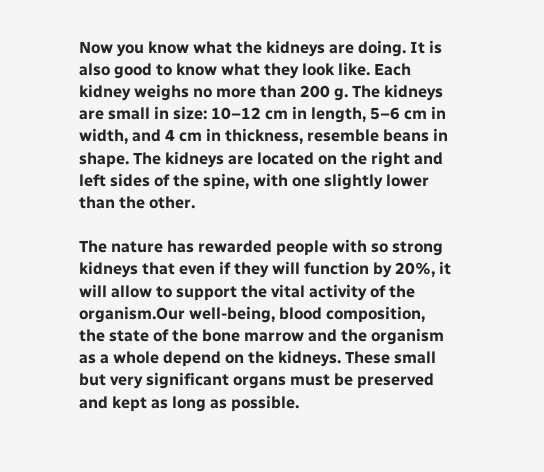Now you know what the kidneys are doing. It is also good to know what they look like. Each kidney weighs no more than 200 g. The kidneys are small in size: 10–12 cm in length, 5–6 cm in width, and 4 cm in thickness, resemble beans in shape. The kidneys are located on the right and left sides of the spine, with one slightly lower than the other.

The nature has rewarded people with so strong kidneys that even if they will function by 20%, it will allow to support the vital activity of the organism.Our well-being, blood composition, the state of the bone marrow and the organism as a whole depend on the kidneys. These small but very significant organs must be preserved and kept as long as possible.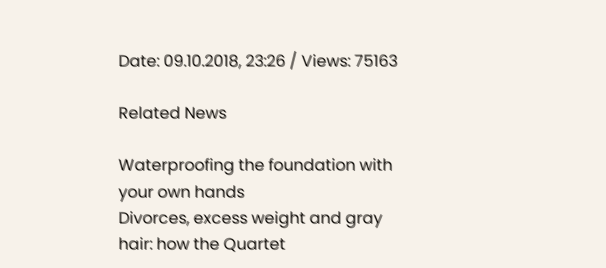Date: 09.10.2018, 23:26 / Views: 75163

Related News

Waterproofing the foundation with your own hands
Divorces, excess weight and gray hair: how the Quartet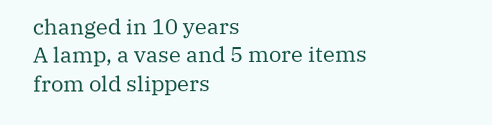changed in 10 years
A lamp, a vase and 5 more items from old slippers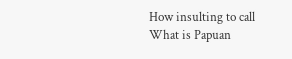How insulting to call
What is Papuan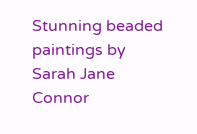Stunning beaded paintings by Sarah Jane Connor